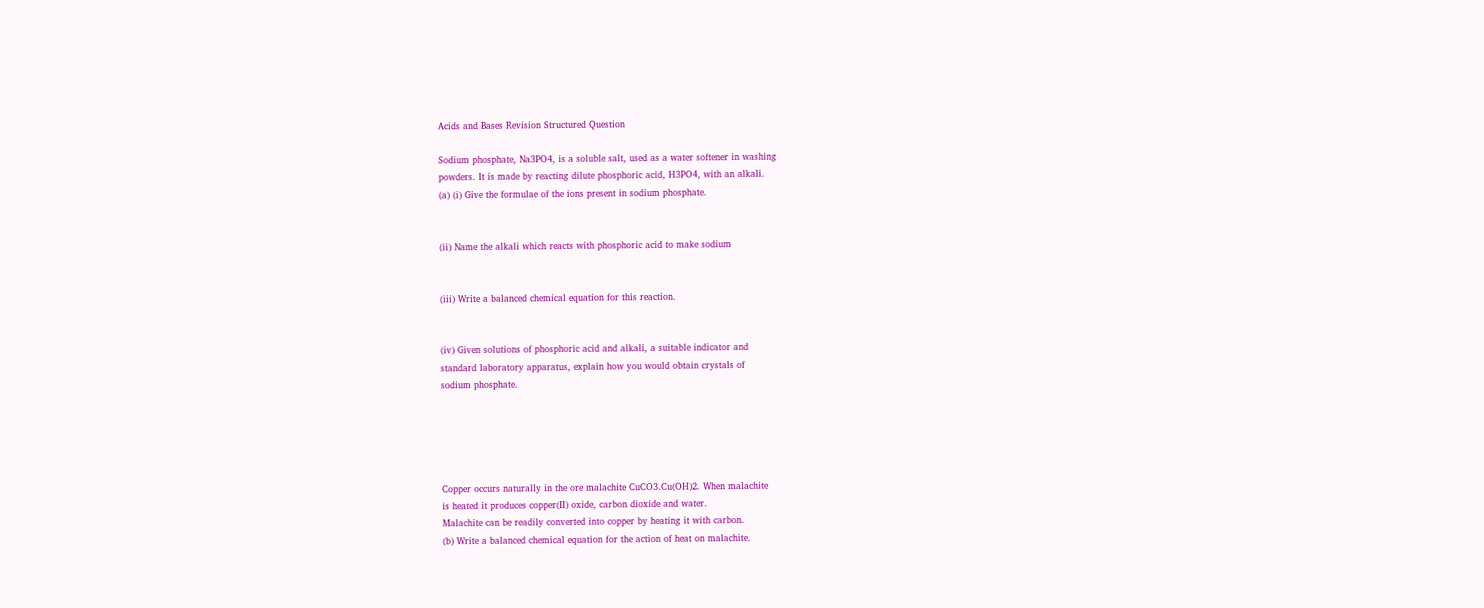Acids and Bases Revision Structured Question

Sodium phosphate, Na3PO4, is a soluble salt, used as a water softener in washing
powders. It is made by reacting dilute phosphoric acid, H3PO4, with an alkali.
(a) (i) Give the formulae of the ions present in sodium phosphate.


(ii) Name the alkali which reacts with phosphoric acid to make sodium


(iii) Write a balanced chemical equation for this reaction.


(iv) Given solutions of phosphoric acid and alkali, a suitable indicator and
standard laboratory apparatus, explain how you would obtain crystals of
sodium phosphate.





Copper occurs naturally in the ore malachite CuCO3.Cu(OH)2. When malachite
is heated it produces copper(II) oxide, carbon dioxide and water.
Malachite can be readily converted into copper by heating it with carbon.
(b) Write a balanced chemical equation for the action of heat on malachite.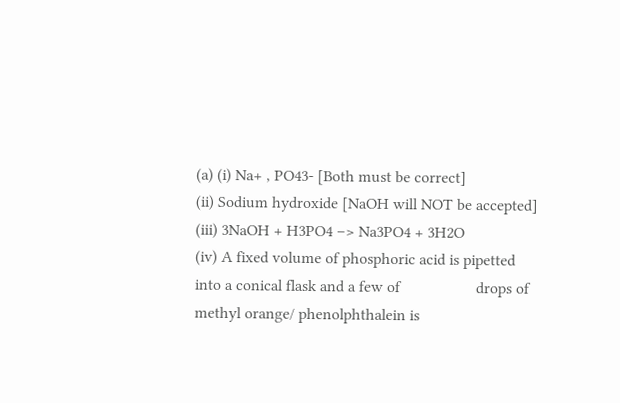(a) (i) Na+ , PO43- [Both must be correct]
(ii) Sodium hydroxide [NaOH will NOT be accepted]
(iii) 3NaOH + H3PO4 –> Na3PO4 + 3H2O
(iv) A fixed volume of phosphoric acid is pipetted into a conical flask and a few of                   drops of methyl orange/ phenolphthalein is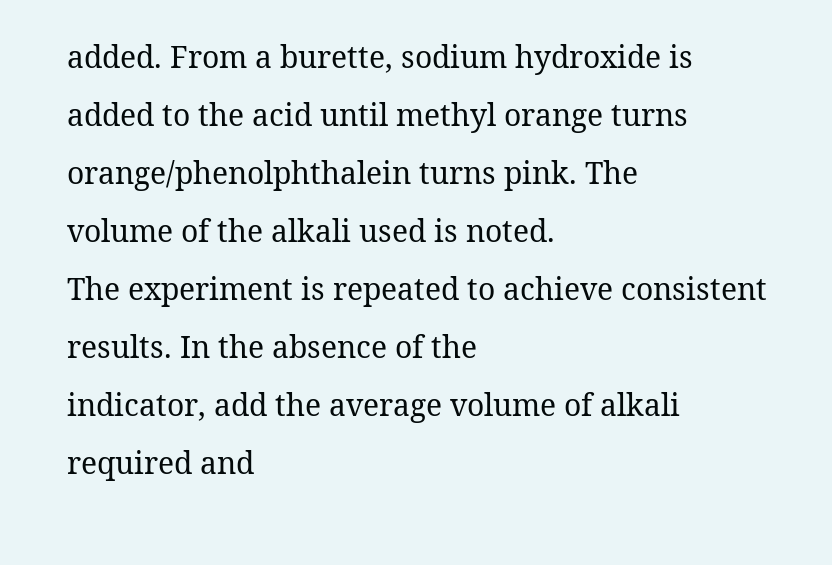added. From a burette, sodium hydroxide is       added to the acid until methyl orange turns orange/phenolphthalein turns pink. The             volume of the alkali used is noted.
The experiment is repeated to achieve consistent results. In the absence of the                         indicator, add the average volume of alkali required and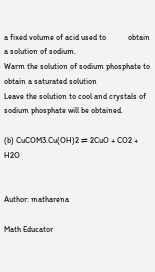a fixed volume of acid used to           obtain a solution of sodium.
Warm the solution of sodium phosphate to obtain a saturated solution
Leave the solution to cool and crystals of sodium phosphate will be obtained.

(b) CuCOM3.Cu(OH)2 ⇌ 2CuO + CO2 + H2O


Author: matharena

Math Educator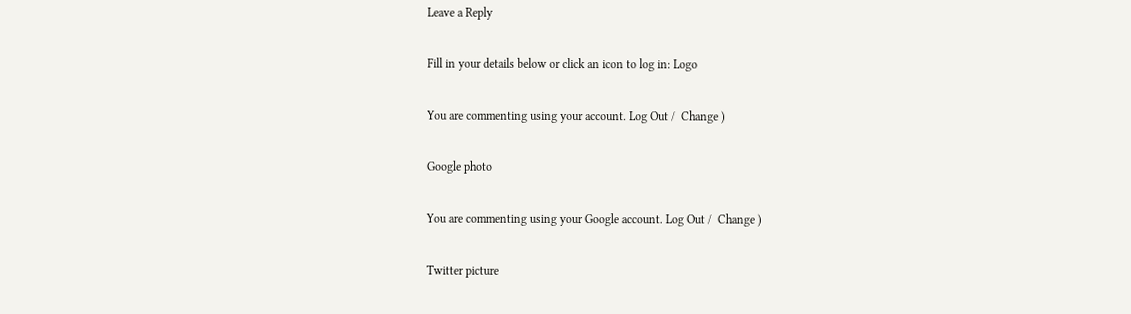Leave a Reply

Fill in your details below or click an icon to log in: Logo

You are commenting using your account. Log Out /  Change )

Google photo

You are commenting using your Google account. Log Out /  Change )

Twitter picture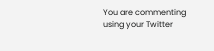You are commenting using your Twitter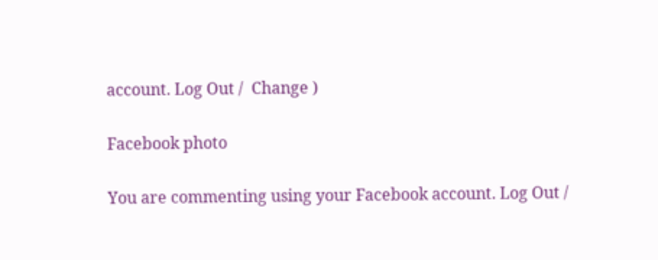account. Log Out /  Change )

Facebook photo

You are commenting using your Facebook account. Log Out /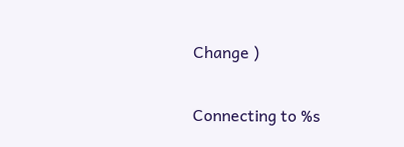Change )

Connecting to %s